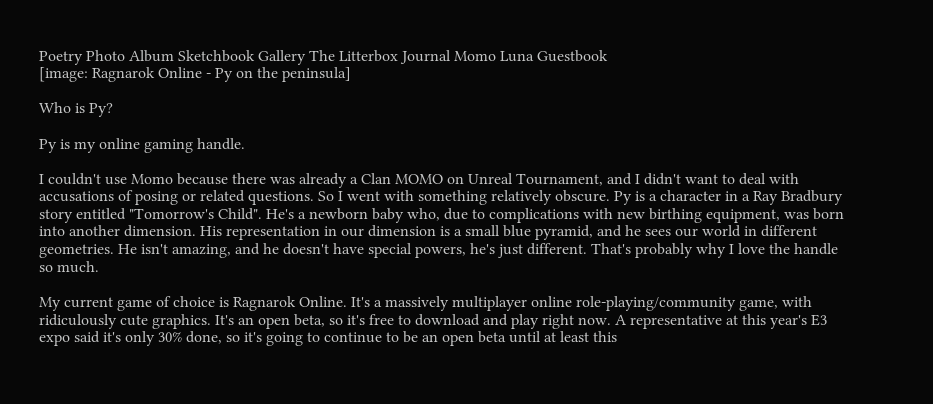Poetry Photo Album Sketchbook Gallery The Litterbox Journal Momo Luna Guestbook
[image: Ragnarok Online - Py on the peninsula]

Who is Py?

Py is my online gaming handle.

I couldn't use Momo because there was already a Clan MOMO on Unreal Tournament, and I didn't want to deal with accusations of posing or related questions. So I went with something relatively obscure. Py is a character in a Ray Bradbury story entitled "Tomorrow's Child". He's a newborn baby who, due to complications with new birthing equipment, was born into another dimension. His representation in our dimension is a small blue pyramid, and he sees our world in different geometries. He isn't amazing, and he doesn't have special powers, he's just different. That's probably why I love the handle so much.

My current game of choice is Ragnarok Online. It's a massively multiplayer online role-playing/community game, with ridiculously cute graphics. It's an open beta, so it's free to download and play right now. A representative at this year's E3 expo said it's only 30% done, so it's going to continue to be an open beta until at least this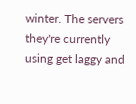winter. The servers they're currently using get laggy and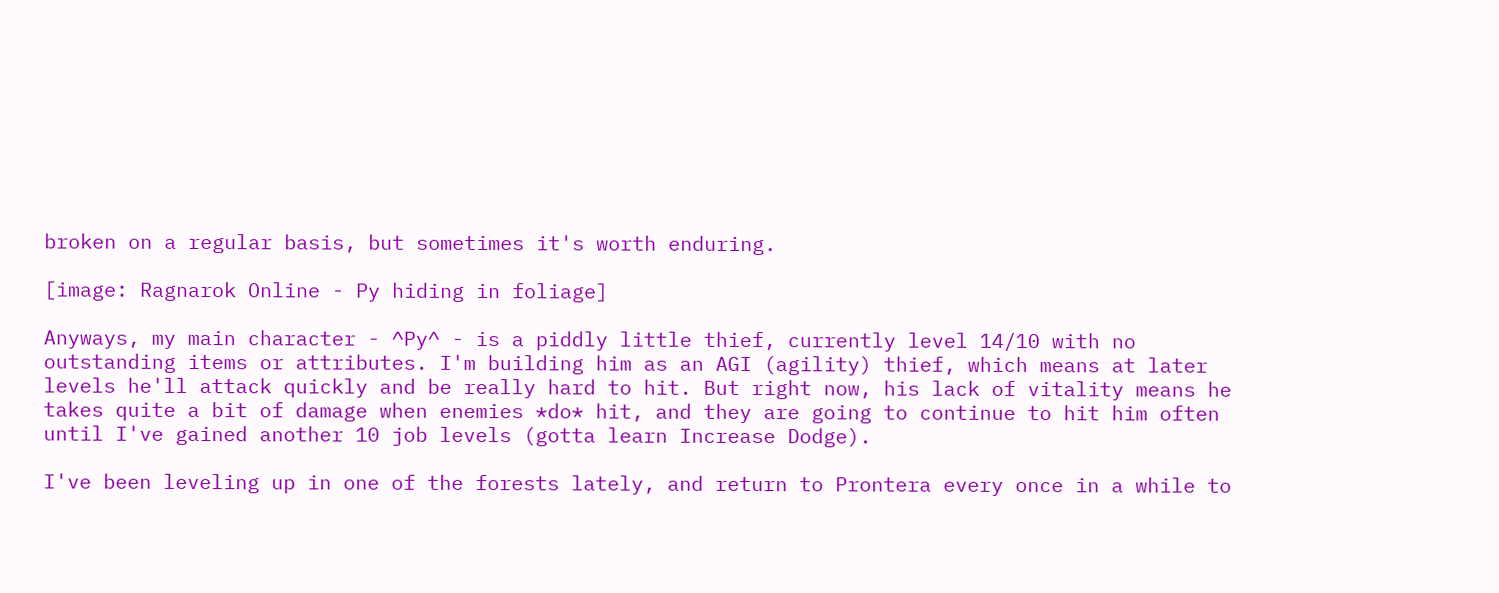broken on a regular basis, but sometimes it's worth enduring.

[image: Ragnarok Online - Py hiding in foliage]

Anyways, my main character - ^Py^ - is a piddly little thief, currently level 14/10 with no outstanding items or attributes. I'm building him as an AGI (agility) thief, which means at later levels he'll attack quickly and be really hard to hit. But right now, his lack of vitality means he takes quite a bit of damage when enemies *do* hit, and they are going to continue to hit him often until I've gained another 10 job levels (gotta learn Increase Dodge).

I've been leveling up in one of the forests lately, and return to Prontera every once in a while to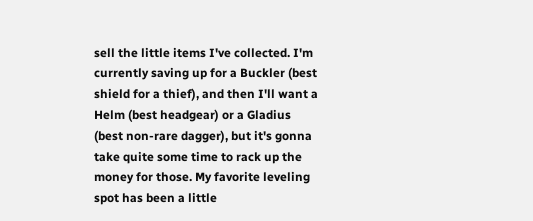sell the little items I've collected. I'm currently saving up for a Buckler (best shield for a thief), and then I'll want a Helm (best headgear) or a Gladius (best non-rare dagger), but it's gonna take quite some time to rack up the money for those. My favorite leveling spot has been a little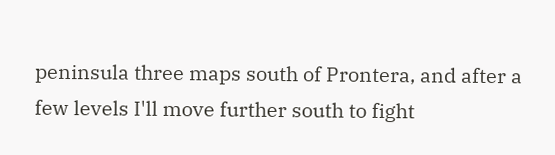peninsula three maps south of Prontera, and after a few levels I'll move further south to fight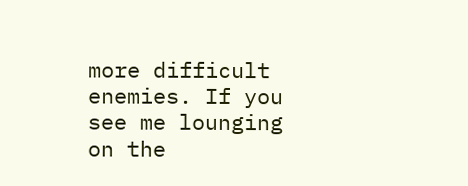more difficult enemies. If you see me lounging on the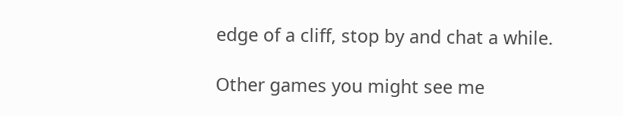edge of a cliff, stop by and chat a while.

Other games you might see me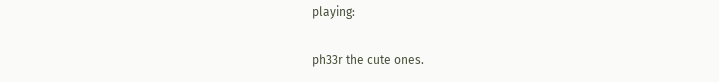playing:

ph33r the cute ones.